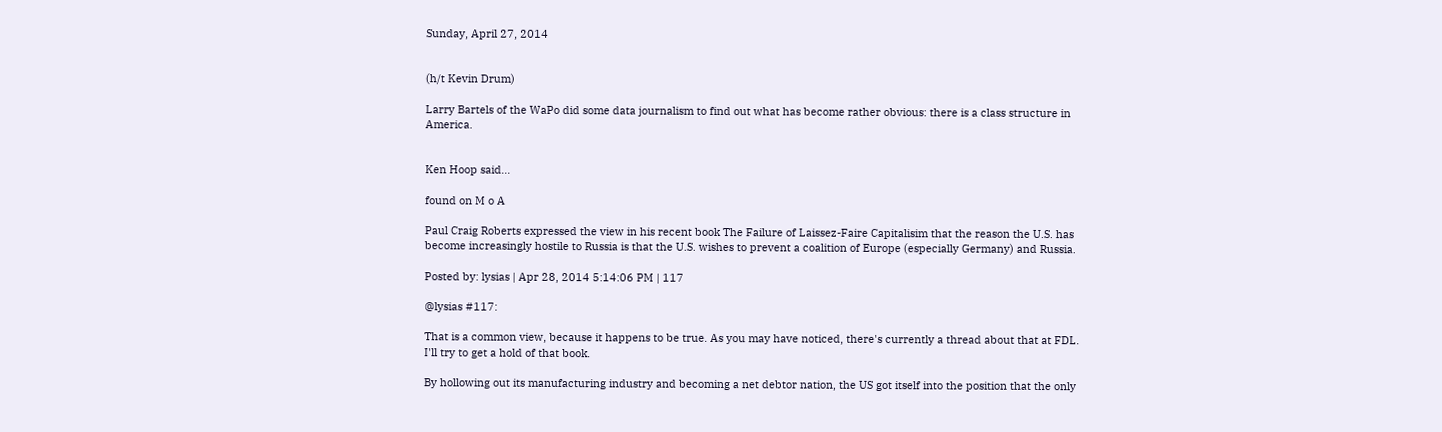Sunday, April 27, 2014


(h/t Kevin Drum)

Larry Bartels of the WaPo did some data journalism to find out what has become rather obvious: there is a class structure in America.


Ken Hoop said...

found on M o A

Paul Craig Roberts expressed the view in his recent book The Failure of Laissez-Faire Capitalisim that the reason the U.S. has become increasingly hostile to Russia is that the U.S. wishes to prevent a coalition of Europe (especially Germany) and Russia.

Posted by: lysias | Apr 28, 2014 5:14:06 PM | 117

@lysias #117:

That is a common view, because it happens to be true. As you may have noticed, there's currently a thread about that at FDL. I'll try to get a hold of that book.

By hollowing out its manufacturing industry and becoming a net debtor nation, the US got itself into the position that the only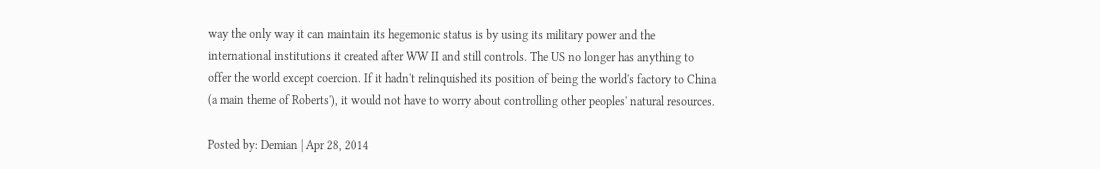way the only way it can maintain its hegemonic status is by using its military power and the international institutions it created after WW II and still controls. The US no longer has anything to offer the world except coercion. If it hadn't relinquished its position of being the world's factory to China (a main theme of Roberts'), it would not have to worry about controlling other peoples' natural resources.

Posted by: Demian | Apr 28, 2014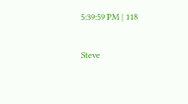5:39:59 PM | 118

Steve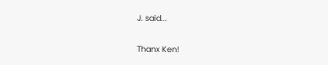J. said...

Thanx Ken!